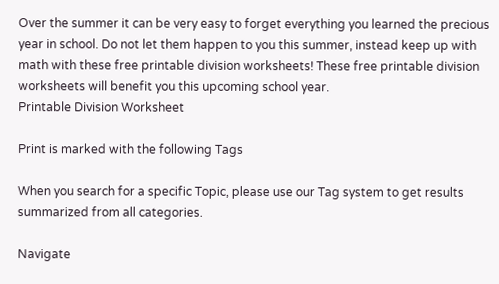Over the summer it can be very easy to forget everything you learned the precious year in school. Do not let them happen to you this summer, instead keep up with math with these free printable division worksheets! These free printable division worksheets will benefit you this upcoming school year.
Printable Division Worksheet

Print is marked with the following Tags

When you search for a specific Topic, please use our Tag system to get results summarized from all categories.

Navigate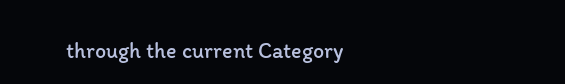through the current Category